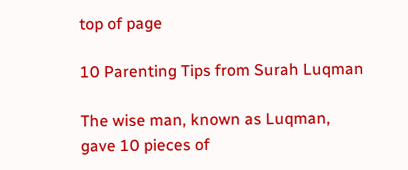top of page

10 Parenting Tips from Surah Luqman

The wise man, known as Luqman, gave 10 pieces of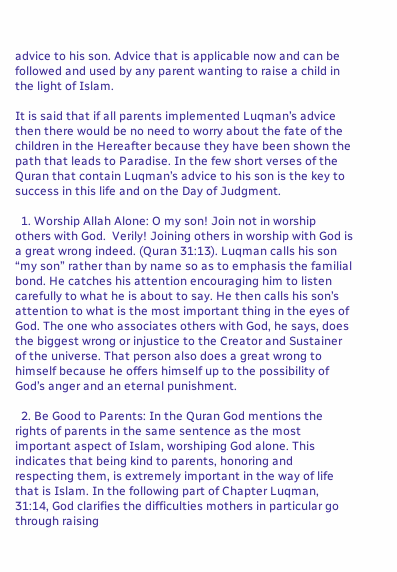advice to his son. Advice that is applicable now and can be followed and used by any parent wanting to raise a child in the light of Islam.

It is said that if all parents implemented Luqman’s advice then there would be no need to worry about the fate of the children in the Hereafter because they have been shown the path that leads to Paradise. In the few short verses of the Quran that contain Luqman’s advice to his son is the key to success in this life and on the Day of Judgment.

  1. Worship Allah Alone: O my son! Join not in worship others with God.  Verily! Joining others in worship with God is a great wrong indeed. (Quran 31:13). Luqman calls his son “my son” rather than by name so as to emphasis the familial bond. He catches his attention encouraging him to listen carefully to what he is about to say. He then calls his son’s attention to what is the most important thing in the eyes of God. The one who associates others with God, he says, does the biggest wrong or injustice to the Creator and Sustainer of the universe. That person also does a great wrong to himself because he offers himself up to the possibility of God’s anger and an eternal punishment.

  2. Be Good to Parents: In the Quran God mentions the rights of parents in the same sentence as the most important aspect of Islam, worshiping God alone. This indicates that being kind to parents, honoring and respecting them, is extremely important in the way of life that is Islam. In the following part of Chapter Luqman, 31:14, God clarifies the difficulties mothers in particular go through raising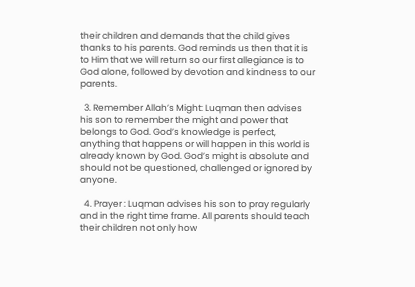their children and demands that the child gives thanks to his parents. God reminds us then that it is to Him that we will return so our first allegiance is to God alone, followed by devotion and kindness to our parents.

  3. Remember Allah’s Might: Luqman then advises his son to remember the might and power that belongs to God. God’s knowledge is perfect, anything that happens or will happen in this world is already known by God. God’s might is absolute and should not be questioned, challenged or ignored by anyone.

  4. Prayer : Luqman advises his son to pray regularly and in the right time frame. All parents should teach their children not only how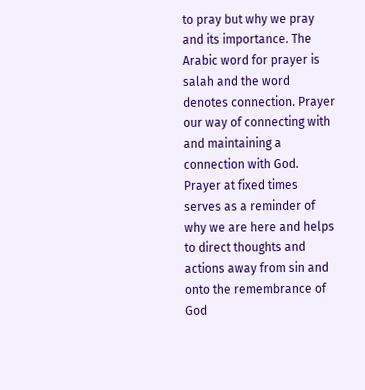to pray but why we pray and its importance. The Arabic word for prayer is salah and the word denotes connection. Prayer  our way of connecting with and maintaining a connection with God.  Prayer at fixed times serves as a reminder of why we are here and helps to direct thoughts and actions away from sin and onto the remembrance of God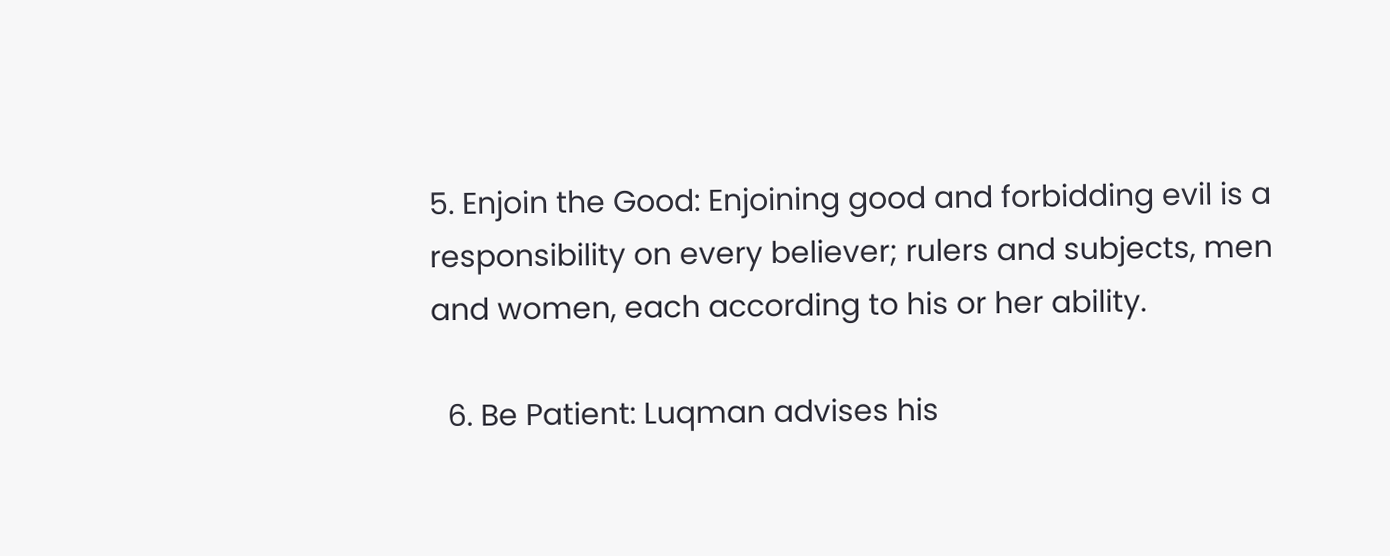5. Enjoin the Good: Enjoining good and forbidding evil is a responsibility on every believer; rulers and subjects, men and women, each according to his or her ability.

  6. Be Patient: Luqman advises his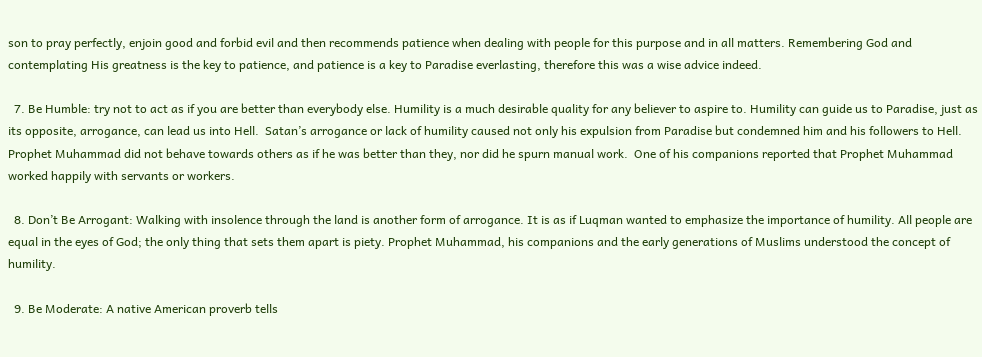son to pray perfectly, enjoin good and forbid evil and then recommends patience when dealing with people for this purpose and in all matters. Remembering God and contemplating His greatness is the key to patience, and patience is a key to Paradise everlasting, therefore this was a wise advice indeed.

  7. Be Humble: try not to act as if you are better than everybody else. Humility is a much desirable quality for any believer to aspire to. Humility can guide us to Paradise, just as its opposite, arrogance, can lead us into Hell.  Satan’s arrogance or lack of humility caused not only his expulsion from Paradise but condemned him and his followers to Hell. Prophet Muhammad did not behave towards others as if he was better than they, nor did he spurn manual work.  One of his companions reported that Prophet Muhammad worked happily with servants or workers.

  8. Don’t Be Arrogant: Walking with insolence through the land is another form of arrogance. It is as if Luqman wanted to emphasize the importance of humility. All people are equal in the eyes of God; the only thing that sets them apart is piety. Prophet Muhammad, his companions and the early generations of Muslims understood the concept of humility.

  9. Be Moderate: A native American proverb tells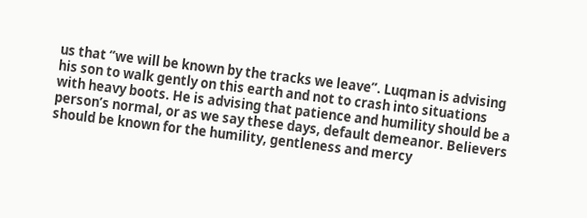us that “we will be known by the tracks we leave”. Luqman is advising his son to walk gently on this earth and not to crash into situations with heavy boots. He is advising that patience and humility should be a person’s normal, or as we say these days, default demeanor. Believers should be known for the humility, gentleness and mercy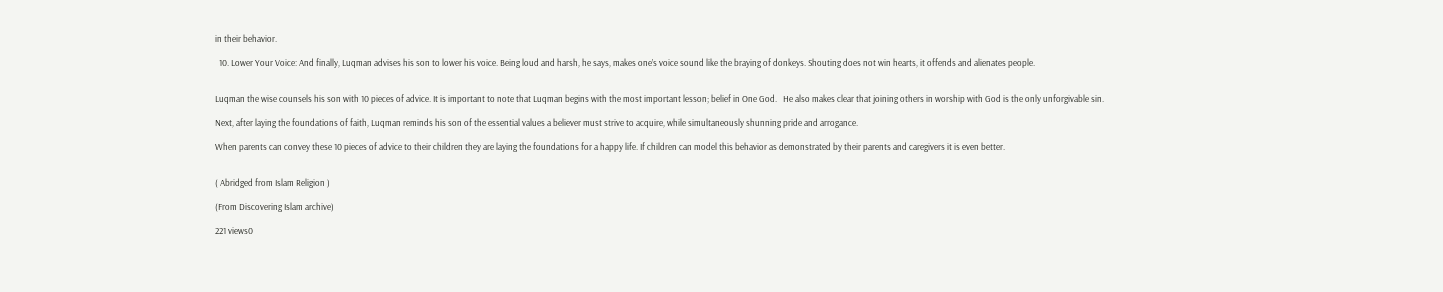in their behavior.

  10. Lower Your Voice: And finally, Luqman advises his son to lower his voice. Being loud and harsh, he says, makes one’s voice sound like the braying of donkeys. Shouting does not win hearts, it offends and alienates people.


Luqman the wise counsels his son with 10 pieces of advice. It is important to note that Luqman begins with the most important lesson; belief in One God.   He also makes clear that joining others in worship with God is the only unforgivable sin.

Next, after laying the foundations of faith, Luqman reminds his son of the essential values a believer must strive to acquire, while simultaneously shunning pride and arrogance.

When parents can convey these 10 pieces of advice to their children they are laying the foundations for a happy life. If children can model this behavior as demonstrated by their parents and caregivers it is even better.


( Abridged from Islam Religion )

(From Discovering Islam archive)

221 views0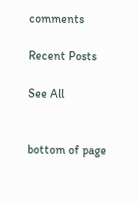comments

Recent Posts

See All


bottom of page